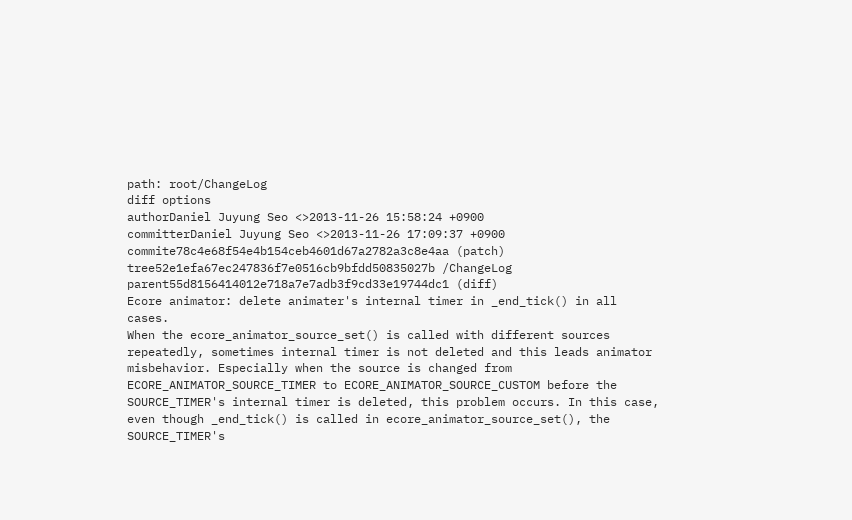path: root/ChangeLog
diff options
authorDaniel Juyung Seo <>2013-11-26 15:58:24 +0900
committerDaniel Juyung Seo <>2013-11-26 17:09:37 +0900
commite78c4e68f54e4b154ceb4601d67a2782a3c8e4aa (patch)
tree52e1efa67ec247836f7e0516cb9bfdd50835027b /ChangeLog
parent55d8156414012e718a7e7adb3f9cd33e19744dc1 (diff)
Ecore animator: delete animater's internal timer in _end_tick() in all cases.
When the ecore_animator_source_set() is called with different sources repeatedly, sometimes internal timer is not deleted and this leads animator misbehavior. Especially when the source is changed from ECORE_ANIMATOR_SOURCE_TIMER to ECORE_ANIMATOR_SOURCE_CUSTOM before the SOURCE_TIMER's internal timer is deleted, this problem occurs. In this case, even though _end_tick() is called in ecore_animator_source_set(), the SOURCE_TIMER's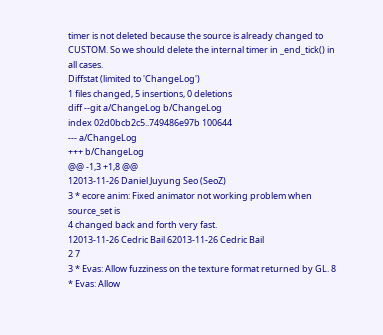timer is not deleted because the source is already changed to CUSTOM. So we should delete the internal timer in _end_tick() in all cases.
Diffstat (limited to 'ChangeLog')
1 files changed, 5 insertions, 0 deletions
diff --git a/ChangeLog b/ChangeLog
index 02d0bcb2c5..749486e97b 100644
--- a/ChangeLog
+++ b/ChangeLog
@@ -1,3 +1,8 @@
12013-11-26 Daniel Juyung Seo (SeoZ)
3 * ecore anim: Fixed animator not working problem when source_set is
4 changed back and forth very fast.
12013-11-26 Cedric Bail 62013-11-26 Cedric Bail
2 7
3 * Evas: Allow fuzziness on the texture format returned by GL. 8 * Evas: Allow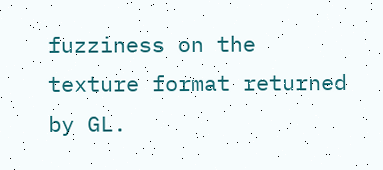fuzziness on the texture format returned by GL.